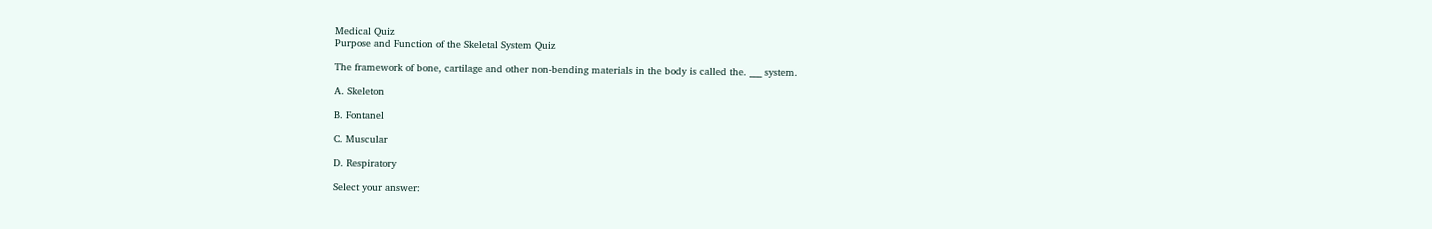Medical Quiz
Purpose and Function of the Skeletal System Quiz

The framework of bone, cartilage and other non-bending materials in the body is called the. ___ system.

A. Skeleton

B. Fontanel

C. Muscular

D. Respiratory

Select your answer: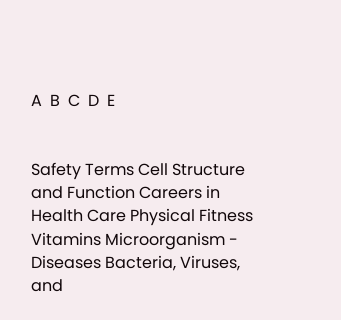A  B  C  D  E


Safety Terms Cell Structure and Function Careers in Health Care Physical Fitness Vitamins Microorganism - Diseases Bacteria, Viruses, and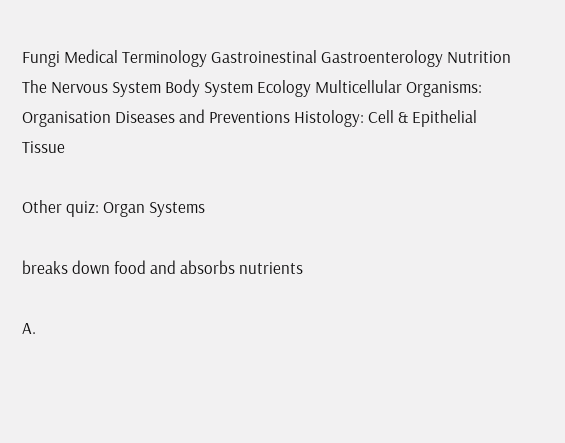Fungi Medical Terminology Gastroinestinal Gastroenterology Nutrition The Nervous System Body System Ecology Multicellular Organisms: Organisation Diseases and Preventions Histology: Cell & Epithelial Tissue

Other quiz: Organ Systems

breaks down food and absorbs nutrients

A.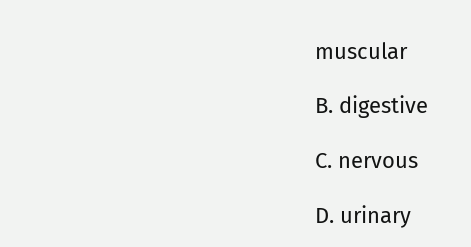muscular

B. digestive

C. nervous

D. urinary